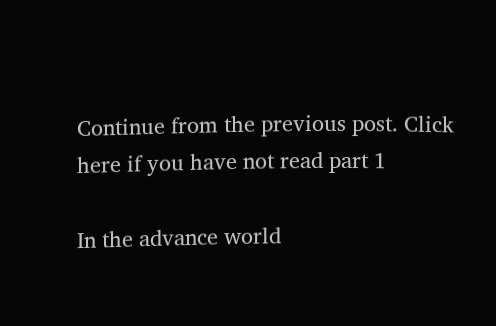Continue from the previous post. Click here if you have not read part 1

In the advance world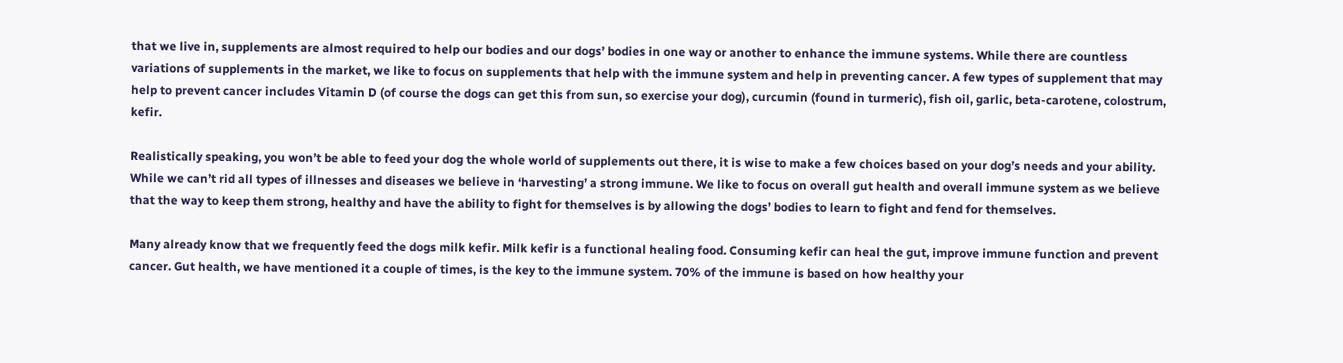that we live in, supplements are almost required to help our bodies and our dogs’ bodies in one way or another to enhance the immune systems. While there are countless variations of supplements in the market, we like to focus on supplements that help with the immune system and help in preventing cancer. A few types of supplement that may help to prevent cancer includes Vitamin D (of course the dogs can get this from sun, so exercise your dog), curcumin (found in turmeric), fish oil, garlic, beta-carotene, colostrum, kefir.

Realistically speaking, you won’t be able to feed your dog the whole world of supplements out there, it is wise to make a few choices based on your dog’s needs and your ability. While we can’t rid all types of illnesses and diseases we believe in ‘harvesting’ a strong immune. We like to focus on overall gut health and overall immune system as we believe that the way to keep them strong, healthy and have the ability to fight for themselves is by allowing the dogs’ bodies to learn to fight and fend for themselves.

Many already know that we frequently feed the dogs milk kefir. Milk kefir is a functional healing food. Consuming kefir can heal the gut, improve immune function and prevent cancer. Gut health, we have mentioned it a couple of times, is the key to the immune system. 70% of the immune is based on how healthy your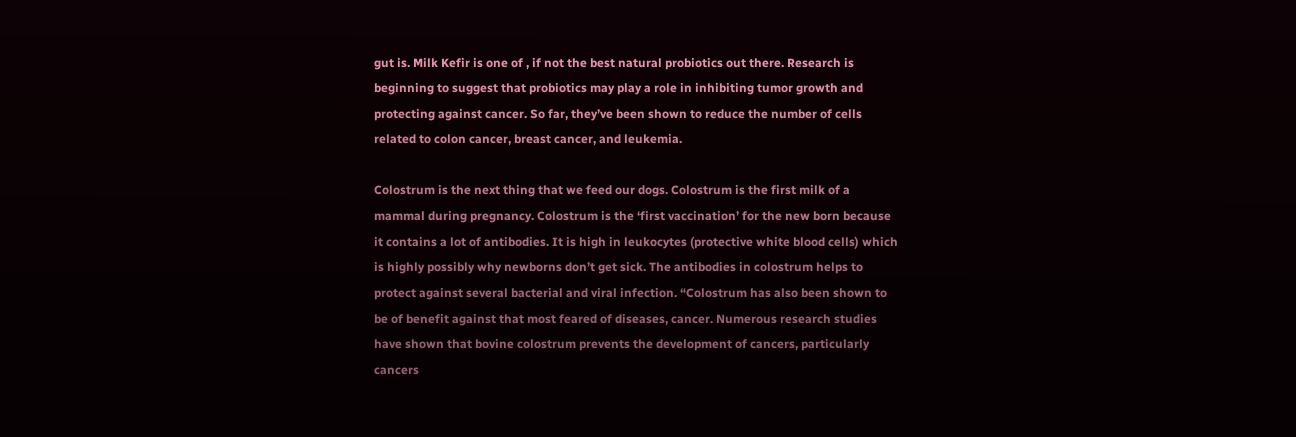gut is. Milk Kefir is one of , if not the best natural probiotics out there. Research is beginning to suggest that probiotics may play a role in inhibiting tumor growth and protecting against cancer. So far, they’ve been shown to reduce the number of cells related to colon cancer, breast cancer, and leukemia.

Colostrum is the next thing that we feed our dogs. Colostrum is the first milk of a mammal during pregnancy. Colostrum is the ‘first vaccination’ for the new born because it contains a lot of antibodies. It is high in leukocytes (protective white blood cells) which is highly possibly why newborns don’t get sick. The antibodies in colostrum helps to protect against several bacterial and viral infection. “Colostrum has also been shown to be of benefit against that most feared of diseases, cancer. Numerous research studies have shown that bovine colostrum prevents the development of cancers, particularly cancers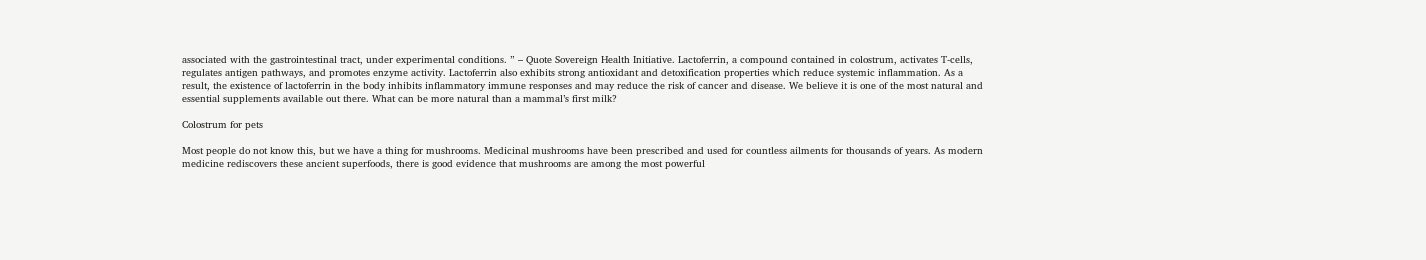associated with the gastrointestinal tract, under experimental conditions. ” – Quote Sovereign Health Initiative. Lactoferrin, a compound contained in colostrum, activates T-cells, regulates antigen pathways, and promotes enzyme activity. Lactoferrin also exhibits strong antioxidant and detoxification properties which reduce systemic inflammation. As a result, the existence of lactoferrin in the body inhibits inflammatory immune responses and may reduce the risk of cancer and disease. We believe it is one of the most natural and essential supplements available out there. What can be more natural than a mammal’s first milk?

Colostrum for pets

Most people do not know this, but we have a thing for mushrooms. Medicinal mushrooms have been prescribed and used for countless ailments for thousands of years. As modern medicine rediscovers these ancient superfoods, there is good evidence that mushrooms are among the most powerful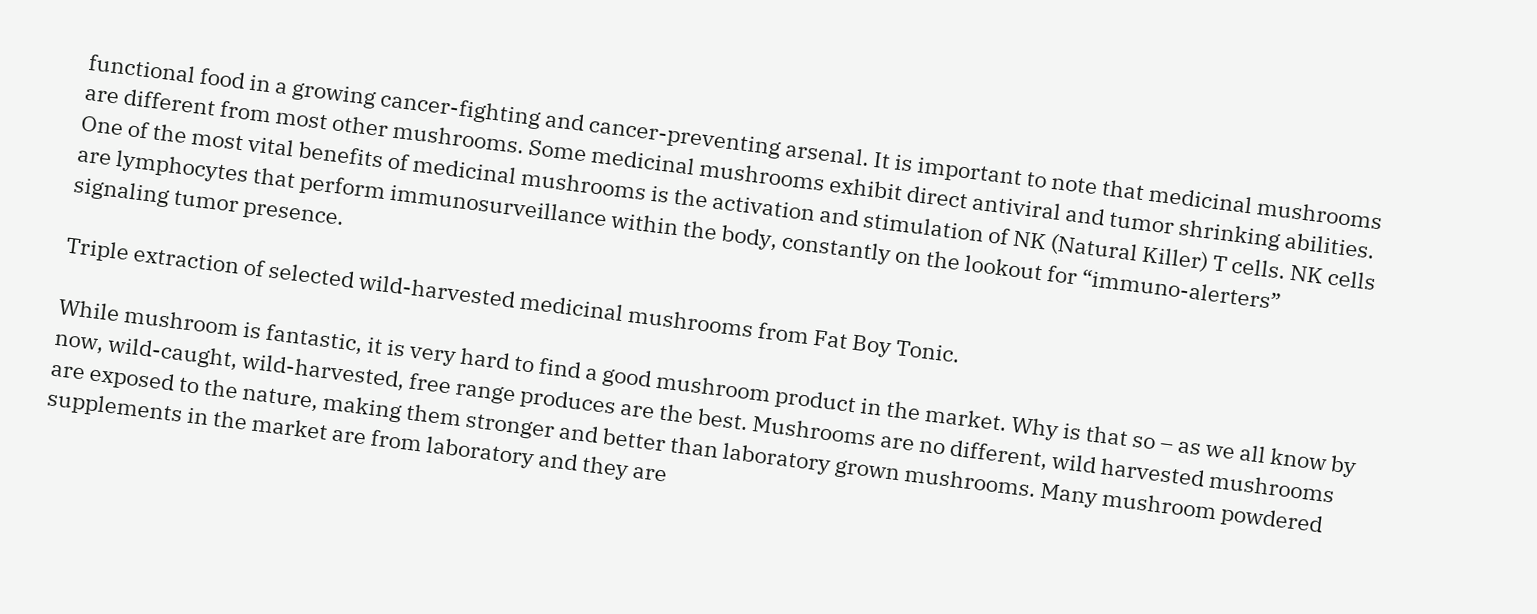functional food in a growing cancer-fighting and cancer-preventing arsenal. It is important to note that medicinal mushrooms are different from most other mushrooms. Some medicinal mushrooms exhibit direct antiviral and tumor shrinking abilities. One of the most vital benefits of medicinal mushrooms is the activation and stimulation of NK (Natural Killer) T cells. NK cells are lymphocytes that perform immunosurveillance within the body, constantly on the lookout for “immuno-alerters” signaling tumor presence.

Triple extraction of selected wild-harvested medicinal mushrooms from Fat Boy Tonic.

While mushroom is fantastic, it is very hard to find a good mushroom product in the market. Why is that so – as we all know by now, wild-caught, wild-harvested, free range produces are the best. Mushrooms are no different, wild harvested mushrooms are exposed to the nature, making them stronger and better than laboratory grown mushrooms. Many mushroom powdered supplements in the market are from laboratory and they are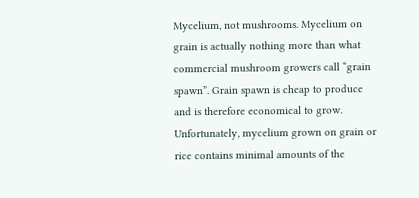Mycelium, not mushrooms. Mycelium on grain is actually nothing more than what commercial mushroom growers call “grain spawn”. Grain spawn is cheap to produce and is therefore economical to grow. Unfortunately, mycelium grown on grain or rice contains minimal amounts of the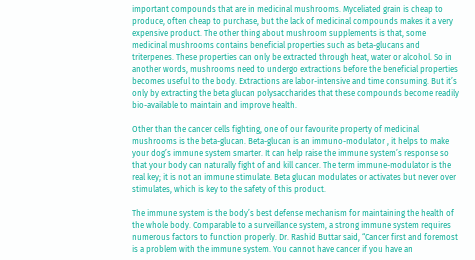important compounds that are in medicinal mushrooms. Myceliated grain is cheap to produce, often cheap to purchase, but the lack of medicinal compounds makes it a very expensive product. The other thing about mushroom supplements is that, some medicinal mushrooms contains beneficial properties such as beta-glucans and triterpenes. These properties can only be extracted through heat, water or alcohol. So in another words, mushrooms need to undergo extractions before the beneficial properties becomes useful to the body. Extractions are labor-intensive and time consuming. But it’s only by extracting the beta glucan polysaccharides that these compounds become readily bio-available to maintain and improve health.

Other than the cancer cells fighting, one of our favourite property of medicinal mushrooms is the beta-glucan. Beta-glucan is an immuno-modulator , it helps to make your dog’s immune system smarter. It can help raise the immune system’s response so that your body can naturally fight of and kill cancer. The term immune-modulator is the real key; it is not an immune stimulate. Beta glucan modulates or activates but never over stimulates, which is key to the safety of this product.

The immune system is the body’s best defense mechanism for maintaining the health of the whole body. Comparable to a surveillance system, a strong immune system requires numerous factors to function properly. Dr. Rashid Buttar said, “Cancer first and foremost is a problem with the immune system. You cannot have cancer if you have an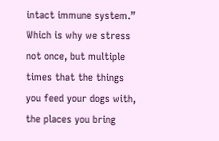intact immune system.” Which is why we stress not once, but multiple times that the things you feed your dogs with, the places you bring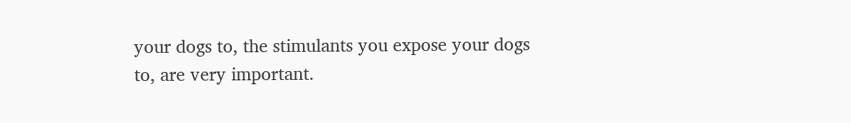your dogs to, the stimulants you expose your dogs to, are very important.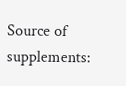Source of supplements: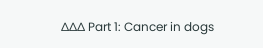∆∆∆ Part 1: Cancer in dogs